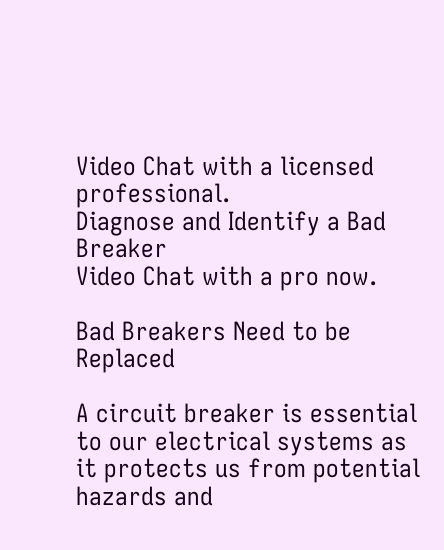Video Chat with a licensed professional.
Diagnose and Identify a Bad Breaker
Video Chat with a pro now.

Bad Breakers Need to be Replaced

A circuit breaker is essential to our electrical systems as it protects us from potential hazards and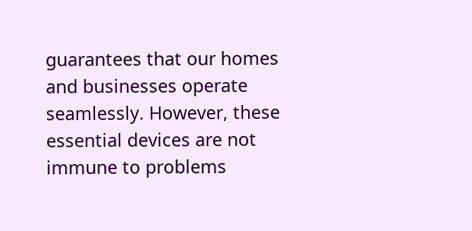guarantees that our homes and businesses operate seamlessly. However, these essential devices are not immune to problems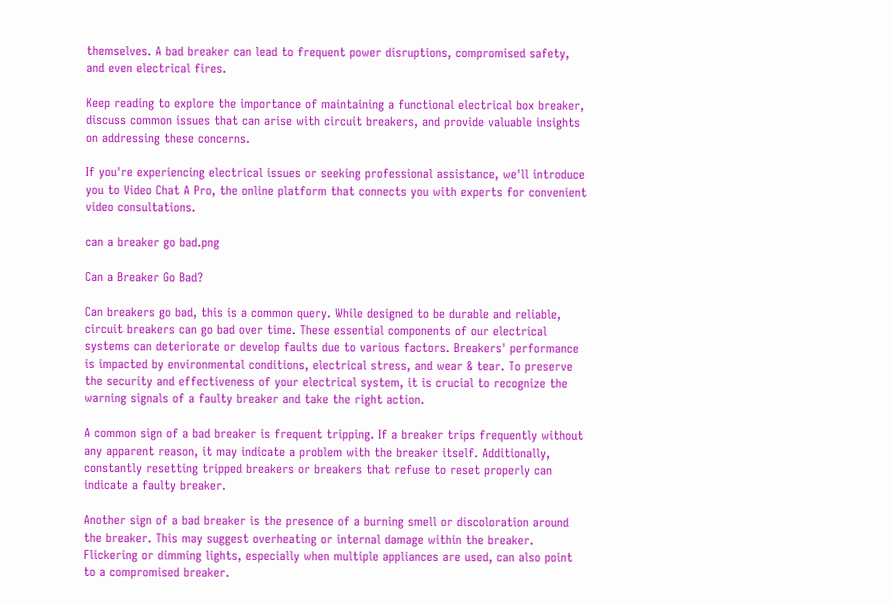themselves. A bad breaker can lead to frequent power disruptions, compromised safety, and even electrical fires.

Keep reading to explore the importance of maintaining a functional electrical box breaker, discuss common issues that can arise with circuit breakers, and provide valuable insights on addressing these concerns.

If you're experiencing electrical issues or seeking professional assistance, we'll introduce you to Video Chat A Pro, the online platform that connects you with experts for convenient video consultations.

can a breaker go bad.png

Can a Breaker Go Bad?

Can breakers go bad, this is a common query. While designed to be durable and reliable, circuit breakers can go bad over time. These essential components of our electrical systems can deteriorate or develop faults due to various factors. Breakers' performance is impacted by environmental conditions, electrical stress, and wear & tear. To preserve the security and effectiveness of your electrical system, it is crucial to recognize the warning signals of a faulty breaker and take the right action.

A common sign of a bad breaker is frequent tripping. If a breaker trips frequently without any apparent reason, it may indicate a problem with the breaker itself. Additionally, constantly resetting tripped breakers or breakers that refuse to reset properly can indicate a faulty breaker.

Another sign of a bad breaker is the presence of a burning smell or discoloration around the breaker. This may suggest overheating or internal damage within the breaker. Flickering or dimming lights, especially when multiple appliances are used, can also point to a compromised breaker.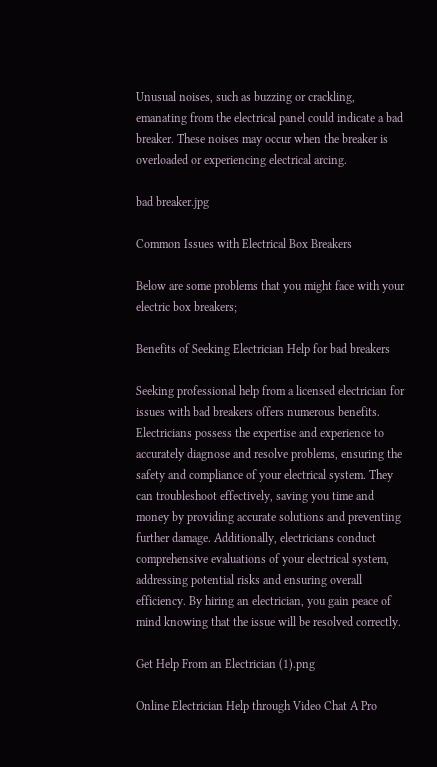Unusual noises, such as buzzing or crackling, emanating from the electrical panel could indicate a bad breaker. These noises may occur when the breaker is overloaded or experiencing electrical arcing.

bad breaker.jpg

Common Issues with Electrical Box Breakers

Below are some problems that you might face with your electric box breakers;

Benefits of Seeking Electrician Help for bad breakers

Seeking professional help from a licensed electrician for issues with bad breakers offers numerous benefits. Electricians possess the expertise and experience to accurately diagnose and resolve problems, ensuring the safety and compliance of your electrical system. They can troubleshoot effectively, saving you time and money by providing accurate solutions and preventing further damage. Additionally, electricians conduct comprehensive evaluations of your electrical system, addressing potential risks and ensuring overall efficiency. By hiring an electrician, you gain peace of mind knowing that the issue will be resolved correctly.

Get Help From an Electrician (1).png

Online Electrician Help through Video Chat A Pro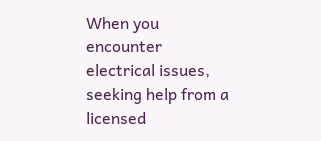When you encounter electrical issues, seeking help from a licensed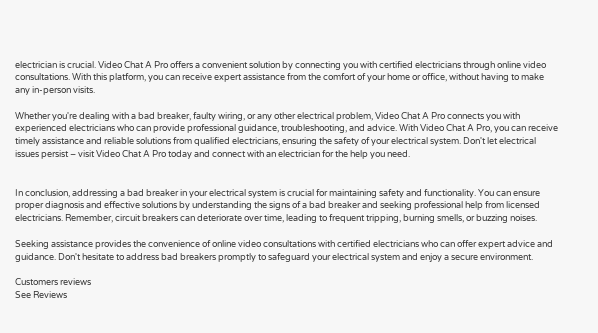electrician is crucial. Video Chat A Pro offers a convenient solution by connecting you with certified electricians through online video consultations. With this platform, you can receive expert assistance from the comfort of your home or office, without having to make any in-person visits.

Whether you're dealing with a bad breaker, faulty wiring, or any other electrical problem, Video Chat A Pro connects you with experienced electricians who can provide professional guidance, troubleshooting, and advice. With Video Chat A Pro, you can receive timely assistance and reliable solutions from qualified electricians, ensuring the safety of your electrical system. Don't let electrical issues persist – visit Video Chat A Pro today and connect with an electrician for the help you need.


In conclusion, addressing a bad breaker in your electrical system is crucial for maintaining safety and functionality. You can ensure proper diagnosis and effective solutions by understanding the signs of a bad breaker and seeking professional help from licensed electricians. Remember, circuit breakers can deteriorate over time, leading to frequent tripping, burning smells, or buzzing noises.

Seeking assistance provides the convenience of online video consultations with certified electricians who can offer expert advice and guidance. Don't hesitate to address bad breakers promptly to safeguard your electrical system and enjoy a secure environment.

Customers reviews
See Reviews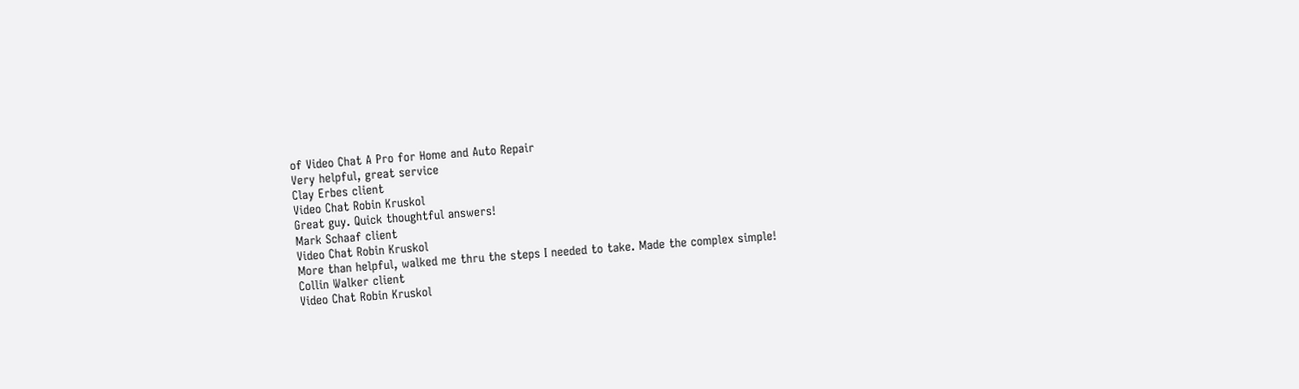of Video Chat A Pro for Home and Auto Repair
Very helpful, great service
Clay Erbes client
Video Chat Robin Kruskol
Great guy. Quick thoughtful answers!
Mark Schaaf client
Video Chat Robin Kruskol
More than helpful, walked me thru the steps I needed to take. Made the complex simple!
Collin Walker client
Video Chat Robin Kruskol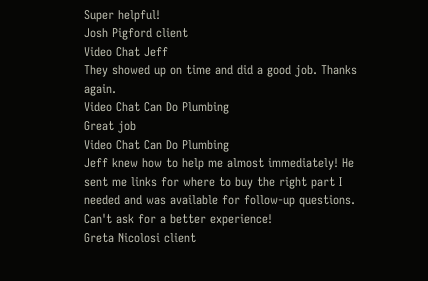Super helpful!
Josh Pigford client
Video Chat Jeff
They showed up on time and did a good job. Thanks again.
Video Chat Can Do Plumbing
Great job
Video Chat Can Do Plumbing
Jeff knew how to help me almost immediately! He sent me links for where to buy the right part I needed and was available for follow-up questions. Can't ask for a better experience!
Greta Nicolosi client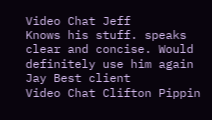Video Chat Jeff
Knows his stuff. speaks clear and concise. Would definitely use him again
Jay Best client
Video Chat Clifton Pippin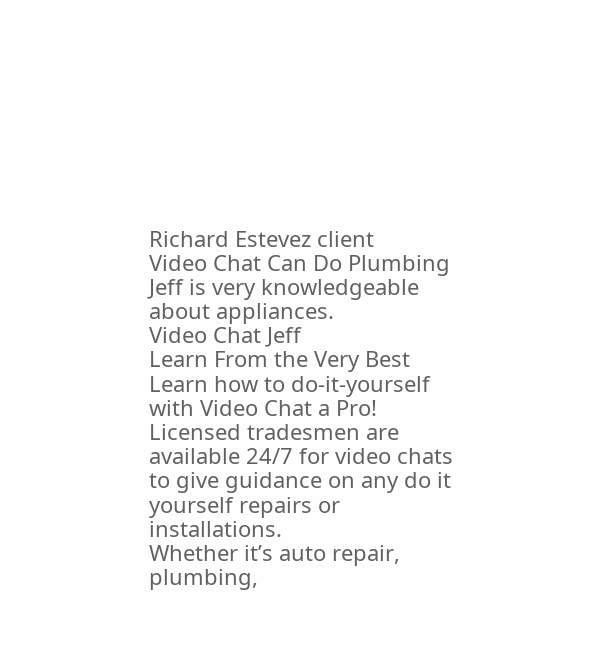Richard Estevez client
Video Chat Can Do Plumbing
Jeff is very knowledgeable about appliances.
Video Chat Jeff
Learn From the Very Best
Learn how to do-it-yourself with Video Chat a Pro! Licensed tradesmen are available 24/7 for video chats to give guidance on any do it yourself repairs or installations.
Whether it’s auto repair, plumbing,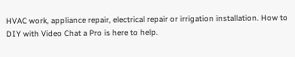HVAC work, appliance repair, electrical repair or irrigation installation. How to DIY with Video Chat a Pro is here to help.